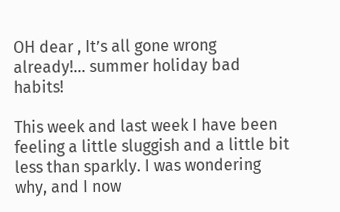OH dear , It’s all gone wrong already!… summer holiday bad habits!

This week and last week I have been feeling a little sluggish and a little bit less than sparkly. I was wondering why, and I now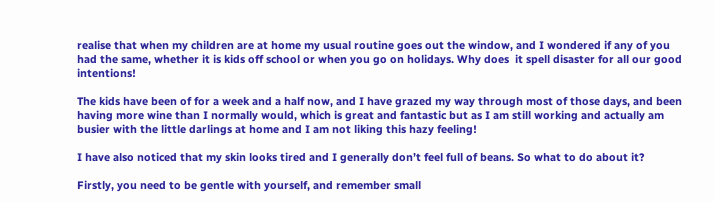realise that when my children are at home my usual routine goes out the window, and I wondered if any of you had the same, whether it is kids off school or when you go on holidays. Why does  it spell disaster for all our good intentions!

The kids have been of for a week and a half now, and I have grazed my way through most of those days, and been having more wine than I normally would, which is great and fantastic but as I am still working and actually am busier with the little darlings at home and I am not liking this hazy feeling!

I have also noticed that my skin looks tired and I generally don’t feel full of beans. So what to do about it?

Firstly, you need to be gentle with yourself, and remember small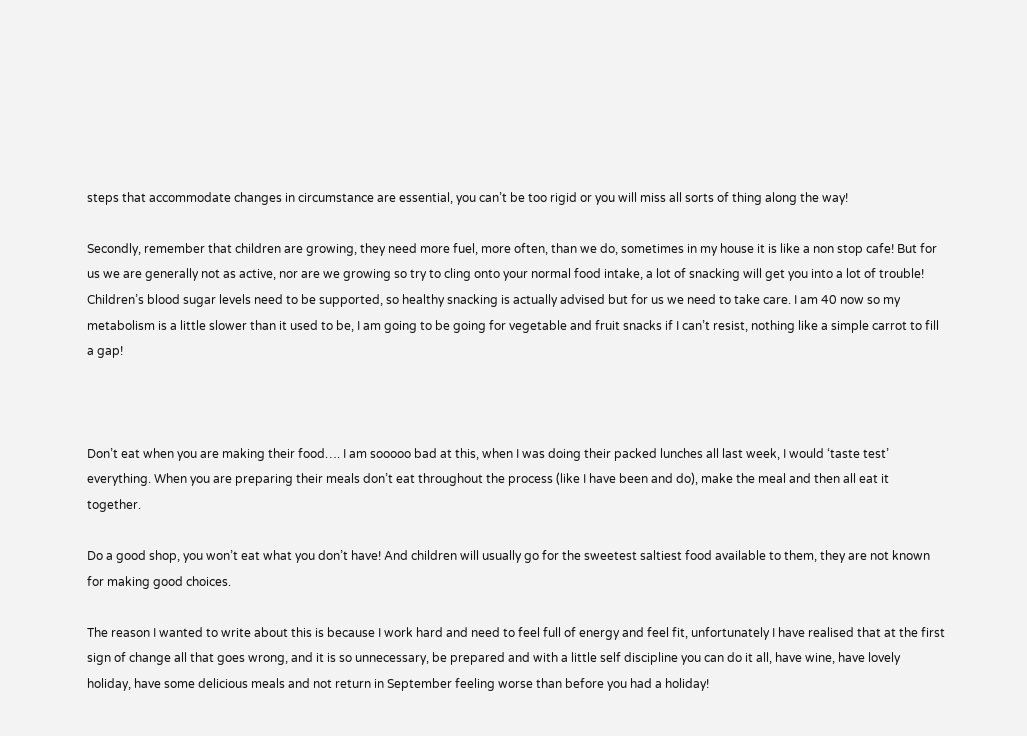steps that accommodate changes in circumstance are essential, you can’t be too rigid or you will miss all sorts of thing along the way!

Secondly, remember that children are growing, they need more fuel, more often, than we do, sometimes in my house it is like a non stop cafe! But for us we are generally not as active, nor are we growing so try to cling onto your normal food intake, a lot of snacking will get you into a lot of trouble! Children’s blood sugar levels need to be supported, so healthy snacking is actually advised but for us we need to take care. I am 40 now so my metabolism is a little slower than it used to be, I am going to be going for vegetable and fruit snacks if I can’t resist, nothing like a simple carrot to fill a gap!



Don’t eat when you are making their food…. I am sooooo bad at this, when I was doing their packed lunches all last week, I would ‘taste test’ everything. When you are preparing their meals don’t eat throughout the process (like I have been and do), make the meal and then all eat it together.

Do a good shop, you won’t eat what you don’t have! And children will usually go for the sweetest saltiest food available to them, they are not known for making good choices.

The reason I wanted to write about this is because I work hard and need to feel full of energy and feel fit, unfortunately I have realised that at the first sign of change all that goes wrong, and it is so unnecessary, be prepared and with a little self discipline you can do it all, have wine, have lovely holiday, have some delicious meals and not return in September feeling worse than before you had a holiday!